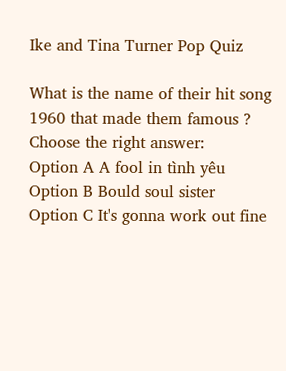Ike and Tina Turner Pop Quiz

What is the name of their hit song 1960 that made them famous ?
Choose the right answer:
Option A A fool in tình yêu
Option B Bould soul sister
Option C It's gonna work out fine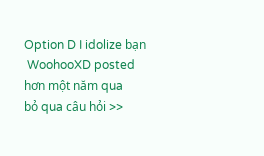Option D I idolize bạn
 WoohooXD posted hơn một năm qua
bỏ qua câu hỏi >>